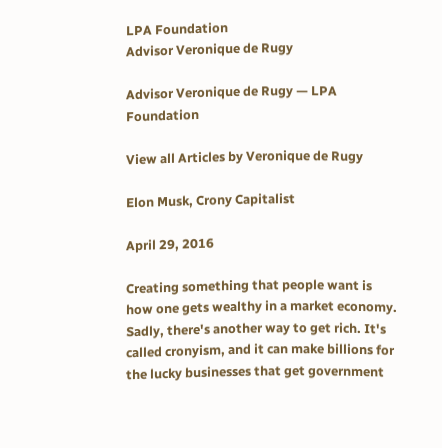LPA Foundation
Advisor Veronique de Rugy

Advisor Veronique de Rugy — LPA Foundation

View all Articles by Veronique de Rugy

Elon Musk, Crony Capitalist

April 29, 2016

Creating something that people want is how one gets wealthy in a market economy. Sadly, there's another way to get rich. It's called cronyism, and it can make billions for the lucky businesses that get government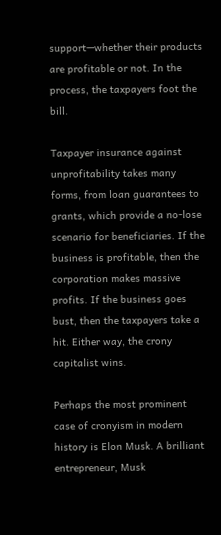support—whether their products are profitable or not. In the process, the taxpayers foot the bill.

Taxpayer insurance against unprofitability takes many forms, from loan guarantees to grants, which provide a no-lose scenario for beneficiaries. If the business is profitable, then the corporation makes massive profits. If the business goes bust, then the taxpayers take a hit. Either way, the crony capitalist wins.

Perhaps the most prominent case of cronyism in modern history is Elon Musk. A brilliant entrepreneur, Musk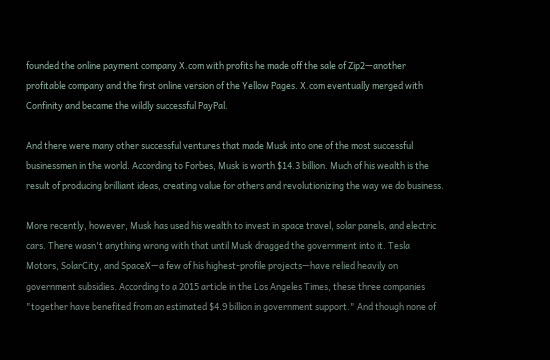founded the online payment company X.com with profits he made off the sale of Zip2—another profitable company and the first online version of the Yellow Pages. X.com eventually merged with Confinity and became the wildly successful PayPal.

And there were many other successful ventures that made Musk into one of the most successful businessmen in the world. According to Forbes, Musk is worth $14.3 billion. Much of his wealth is the result of producing brilliant ideas, creating value for others and revolutionizing the way we do business.

More recently, however, Musk has used his wealth to invest in space travel, solar panels, and electric cars. There wasn't anything wrong with that until Musk dragged the government into it. Tesla Motors, SolarCity, and SpaceX—a few of his highest-profile projects—have relied heavily on government subsidies. According to a 2015 article in the Los Angeles Times, these three companies "together have benefited from an estimated $4.9 billion in government support." And though none of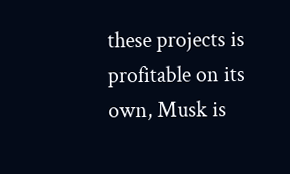these projects is profitable on its own, Musk is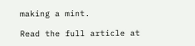making a mint.

Read the full article at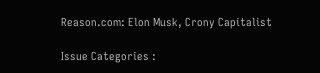Reason.com: Elon Musk, Crony Capitalist

Issue Categories :